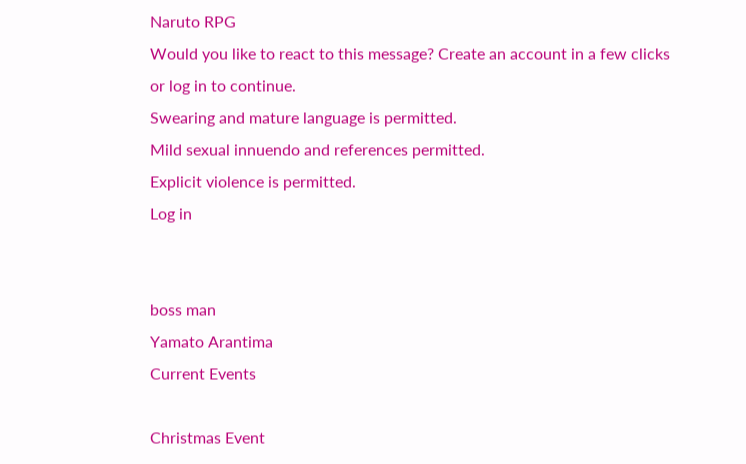Naruto RPG
Would you like to react to this message? Create an account in a few clicks or log in to continue.
Swearing and mature language is permitted.
Mild sexual innuendo and references permitted.
Explicit violence is permitted.
Log in


boss man
Yamato Arantima
Current Events

Christmas Event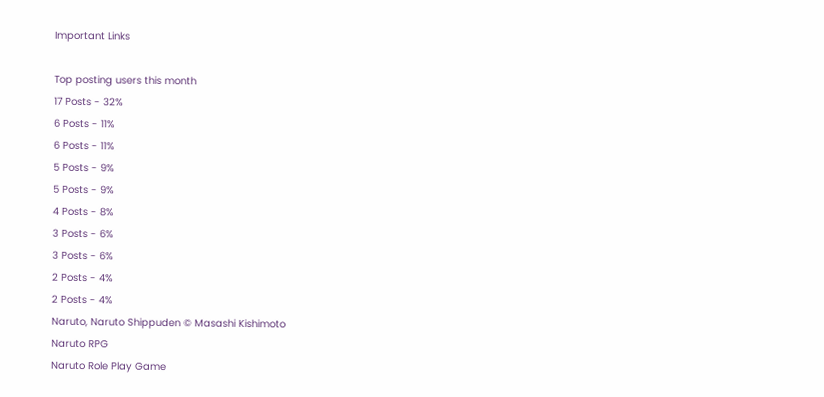Important Links

Top posting users this month
17 Posts - 32%
6 Posts - 11%
6 Posts - 11%
5 Posts - 9%
5 Posts - 9%
4 Posts - 8%
3 Posts - 6%
3 Posts - 6%
2 Posts - 4%
2 Posts - 4%
Naruto, Naruto Shippuden © Masashi Kishimoto
Naruto RPG
Naruto Role Play Game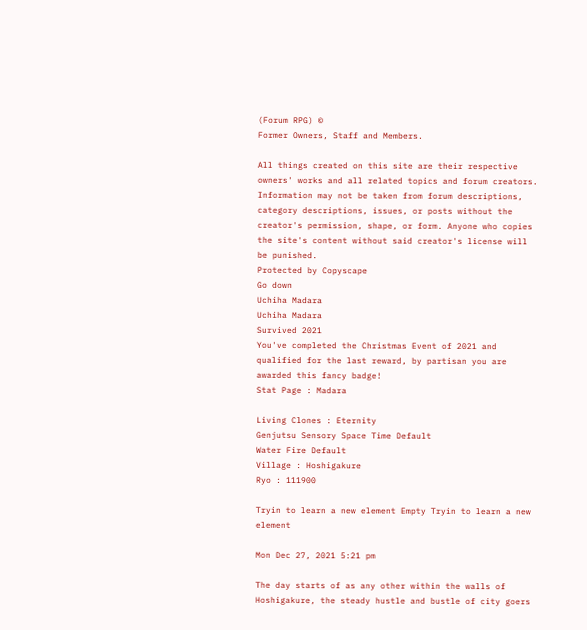(Forum RPG) ©
Former Owners, Staff and Members.

All things created on this site are their respective owners' works and all related topics and forum creators. Information may not be taken from forum descriptions, category descriptions, issues, or posts without the creator's permission, shape, or form. Anyone who copies the site's content without said creator's license will be punished.
Protected by Copyscape
Go down
Uchiha Madara
Uchiha Madara
Survived 2021
You've completed the Christmas Event of 2021 and qualified for the last reward, by partisan you are awarded this fancy badge!
Stat Page : Madara

Living Clones : Eternity
Genjutsu Sensory Space Time Default
Water Fire Default
Village : Hoshigakure
Ryo : 111900

Tryin to learn a new element Empty Tryin to learn a new element

Mon Dec 27, 2021 5:21 pm

The day starts of as any other within the walls of Hoshigakure, the steady hustle and bustle of city goers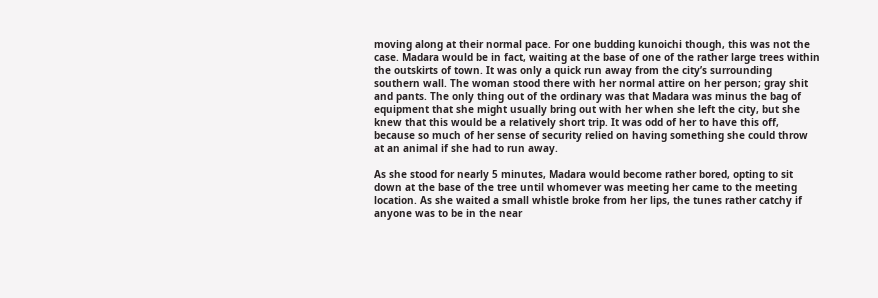moving along at their normal pace. For one budding kunoichi though, this was not the case. Madara would be in fact, waiting at the base of one of the rather large trees within the outskirts of town. It was only a quick run away from the city’s surrounding southern wall. The woman stood there with her normal attire on her person; gray shit and pants. The only thing out of the ordinary was that Madara was minus the bag of equipment that she might usually bring out with her when she left the city, but she knew that this would be a relatively short trip. It was odd of her to have this off, because so much of her sense of security relied on having something she could throw at an animal if she had to run away.

As she stood for nearly 5 minutes, Madara would become rather bored, opting to sit down at the base of the tree until whomever was meeting her came to the meeting location. As she waited a small whistle broke from her lips, the tunes rather catchy if anyone was to be in the near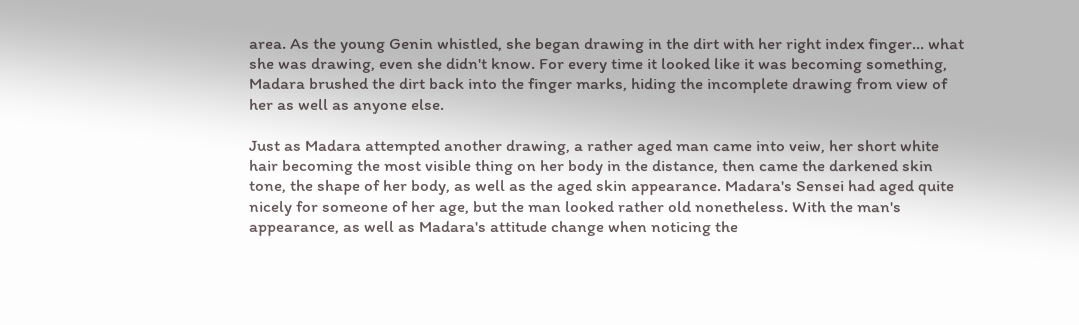area. As the young Genin whistled, she began drawing in the dirt with her right index finger... what she was drawing, even she didn't know. For every time it looked like it was becoming something, Madara brushed the dirt back into the finger marks, hiding the incomplete drawing from view of her as well as anyone else.

Just as Madara attempted another drawing, a rather aged man came into veiw, her short white hair becoming the most visible thing on her body in the distance, then came the darkened skin tone, the shape of her body, as well as the aged skin appearance. Madara's Sensei had aged quite nicely for someone of her age, but the man looked rather old nonetheless. With the man's appearance, as well as Madara's attitude change when noticing the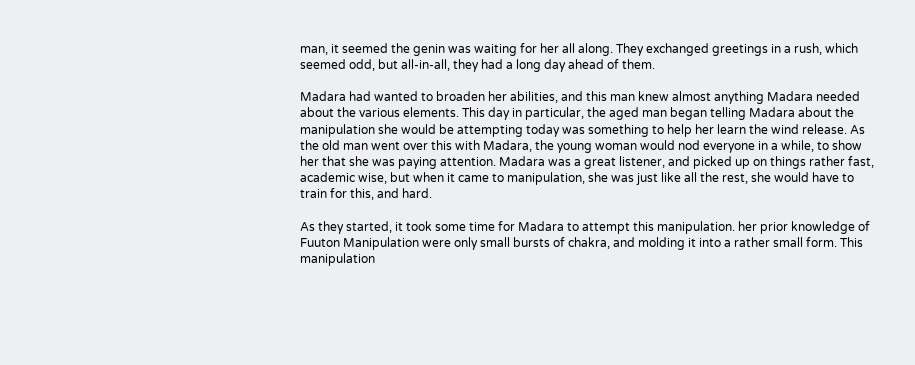man, it seemed the genin was waiting for her all along. They exchanged greetings in a rush, which seemed odd, but all-in-all, they had a long day ahead of them.

Madara had wanted to broaden her abilities, and this man knew almost anything Madara needed about the various elements. This day in particular, the aged man began telling Madara about the manipulation she would be attempting today was something to help her learn the wind release. As the old man went over this with Madara, the young woman would nod everyone in a while, to show her that she was paying attention. Madara was a great listener, and picked up on things rather fast, academic wise, but when it came to manipulation, she was just like all the rest, she would have to train for this, and hard.

As they started, it took some time for Madara to attempt this manipulation. her prior knowledge of Fuuton Manipulation were only small bursts of chakra, and molding it into a rather small form. This manipulation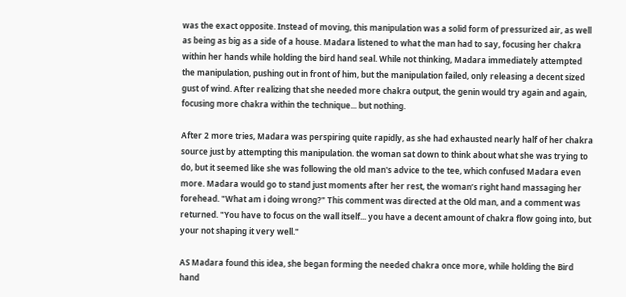was the exact opposite. Instead of moving, this manipulation was a solid form of pressurized air, as well as being as big as a side of a house. Madara listened to what the man had to say, focusing her chakra within her hands while holding the bird hand seal. While not thinking, Madara immediately attempted the manipulation, pushing out in front of him, but the manipulation failed, only releasing a decent sized gust of wind. After realizing that she needed more chakra output, the genin would try again and again, focusing more chakra within the technique... but nothing.

After 2 more tries, Madara was perspiring quite rapidly, as she had exhausted nearly half of her chakra source just by attempting this manipulation. the woman sat down to think about what she was trying to do, but it seemed like she was following the old man's advice to the tee, which confused Madara even more. Madara would go to stand just moments after her rest, the woman’s right hand massaging her forehead. "What am i doing wrong?" This comment was directed at the Old man, and a comment was returned. "You have to focus on the wall itself... you have a decent amount of chakra flow going into, but your not shaping it very well."

AS Madara found this idea, she began forming the needed chakra once more, while holding the Bird hand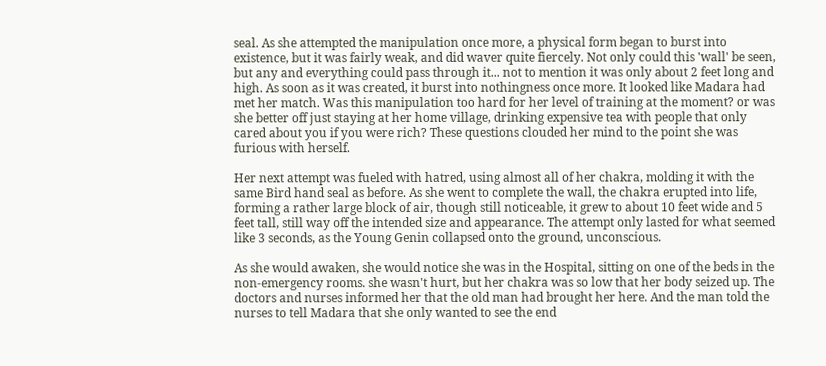seal. As she attempted the manipulation once more, a physical form began to burst into existence, but it was fairly weak, and did waver quite fiercely. Not only could this 'wall' be seen, but any and everything could pass through it... not to mention it was only about 2 feet long and high. As soon as it was created, it burst into nothingness once more. It looked like Madara had met her match. Was this manipulation too hard for her level of training at the moment? or was she better off just staying at her home village, drinking expensive tea with people that only cared about you if you were rich? These questions clouded her mind to the point she was furious with herself.

Her next attempt was fueled with hatred, using almost all of her chakra, molding it with the same Bird hand seal as before. As she went to complete the wall, the chakra erupted into life, forming a rather large block of air, though still noticeable, it grew to about 10 feet wide and 5 feet tall, still way off the intended size and appearance. The attempt only lasted for what seemed like 3 seconds, as the Young Genin collapsed onto the ground, unconscious.

As she would awaken, she would notice she was in the Hospital, sitting on one of the beds in the non-emergency rooms. she wasn't hurt, but her chakra was so low that her body seized up. The doctors and nurses informed her that the old man had brought her here. And the man told the nurses to tell Madara that she only wanted to see the end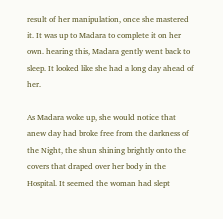result of her manipulation, once she mastered it. It was up to Madara to complete it on her own. hearing this, Madara gently went back to sleep. It looked like she had a long day ahead of her.

As Madara woke up, she would notice that anew day had broke free from the darkness of the Night, the shun shining brightly onto the covers that draped over her body in the Hospital. It seemed the woman had slept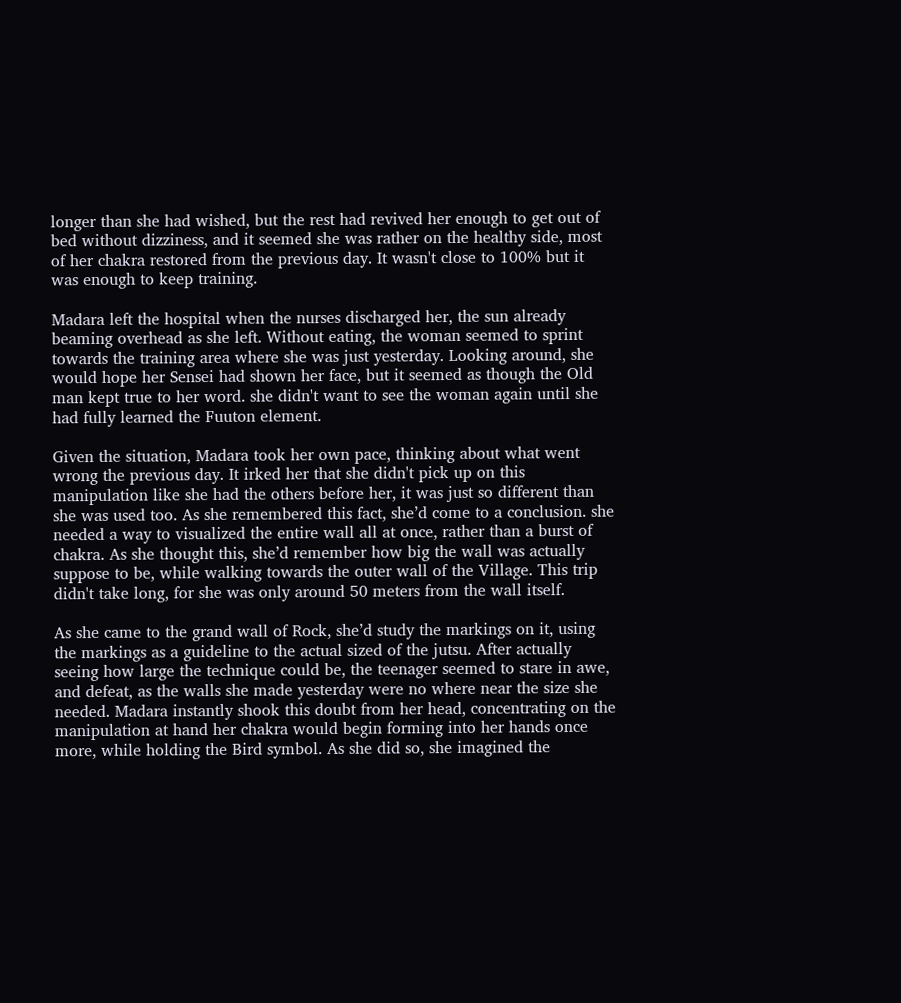longer than she had wished, but the rest had revived her enough to get out of bed without dizziness, and it seemed she was rather on the healthy side, most of her chakra restored from the previous day. It wasn't close to 100% but it was enough to keep training.

Madara left the hospital when the nurses discharged her, the sun already beaming overhead as she left. Without eating, the woman seemed to sprint towards the training area where she was just yesterday. Looking around, she would hope her Sensei had shown her face, but it seemed as though the Old man kept true to her word. she didn't want to see the woman again until she had fully learned the Fuuton element.

Given the situation, Madara took her own pace, thinking about what went wrong the previous day. It irked her that she didn't pick up on this manipulation like she had the others before her, it was just so different than she was used too. As she remembered this fact, she’d come to a conclusion. she needed a way to visualized the entire wall all at once, rather than a burst of chakra. As she thought this, she’d remember how big the wall was actually suppose to be, while walking towards the outer wall of the Village. This trip didn't take long, for she was only around 50 meters from the wall itself.

As she came to the grand wall of Rock, she’d study the markings on it, using the markings as a guideline to the actual sized of the jutsu. After actually seeing how large the technique could be, the teenager seemed to stare in awe, and defeat, as the walls she made yesterday were no where near the size she needed. Madara instantly shook this doubt from her head, concentrating on the manipulation at hand her chakra would begin forming into her hands once more, while holding the Bird symbol. As she did so, she imagined the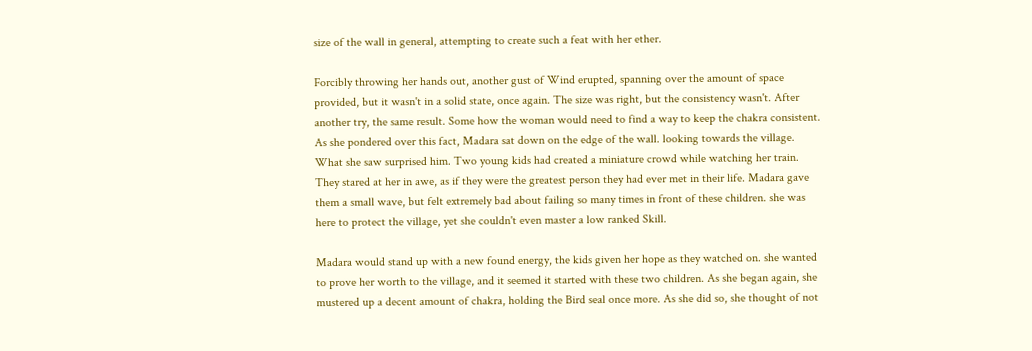size of the wall in general, attempting to create such a feat with her ether.

Forcibly throwing her hands out, another gust of Wind erupted, spanning over the amount of space provided, but it wasn't in a solid state, once again. The size was right, but the consistency wasn't. After another try, the same result. Some how the woman would need to find a way to keep the chakra consistent. As she pondered over this fact, Madara sat down on the edge of the wall. looking towards the village. What she saw surprised him. Two young kids had created a miniature crowd while watching her train. They stared at her in awe, as if they were the greatest person they had ever met in their life. Madara gave them a small wave, but felt extremely bad about failing so many times in front of these children. she was here to protect the village, yet she couldn't even master a low ranked Skill.

Madara would stand up with a new found energy, the kids given her hope as they watched on. she wanted to prove her worth to the village, and it seemed it started with these two children. As she began again, she mustered up a decent amount of chakra, holding the Bird seal once more. As she did so, she thought of not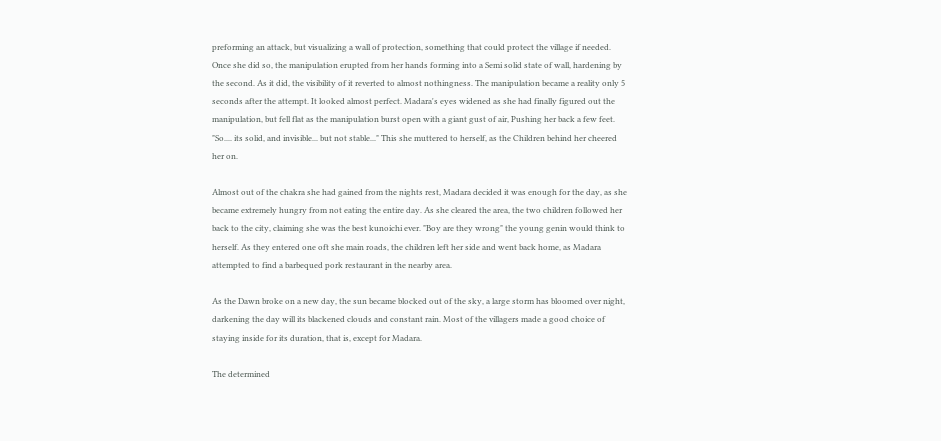preforming an attack, but visualizing a wall of protection, something that could protect the village if needed. Once she did so, the manipulation erupted from her hands forming into a Semi solid state of wall, hardening by the second. As it did, the visibility of it reverted to almost nothingness. The manipulation became a reality only 5 seconds after the attempt. It looked almost perfect. Madara's eyes widened as she had finally figured out the manipulation, but fell flat as the manipulation burst open with a giant gust of air, Pushing her back a few feet. "So.... its solid, and invisible... but not stable..." This she muttered to herself, as the Children behind her cheered her on.

Almost out of the chakra she had gained from the nights rest, Madara decided it was enough for the day, as she became extremely hungry from not eating the entire day. As she cleared the area, the two children followed her back to the city, claiming she was the best kunoichi ever. "Boy are they wrong" the young genin would think to herself. As they entered one oft she main roads, the children left her side and went back home, as Madara attempted to find a barbequed pork restaurant in the nearby area.

As the Dawn broke on a new day, the sun became blocked out of the sky, a large storm has bloomed over night, darkening the day will its blackened clouds and constant rain. Most of the villagers made a good choice of staying inside for its duration, that is, except for Madara.

The determined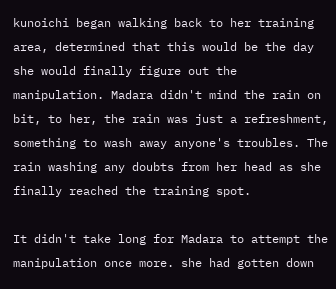kunoichi began walking back to her training area, determined that this would be the day she would finally figure out the manipulation. Madara didn't mind the rain on bit, to her, the rain was just a refreshment, something to wash away anyone's troubles. The rain washing any doubts from her head as she finally reached the training spot.

It didn't take long for Madara to attempt the manipulation once more. she had gotten down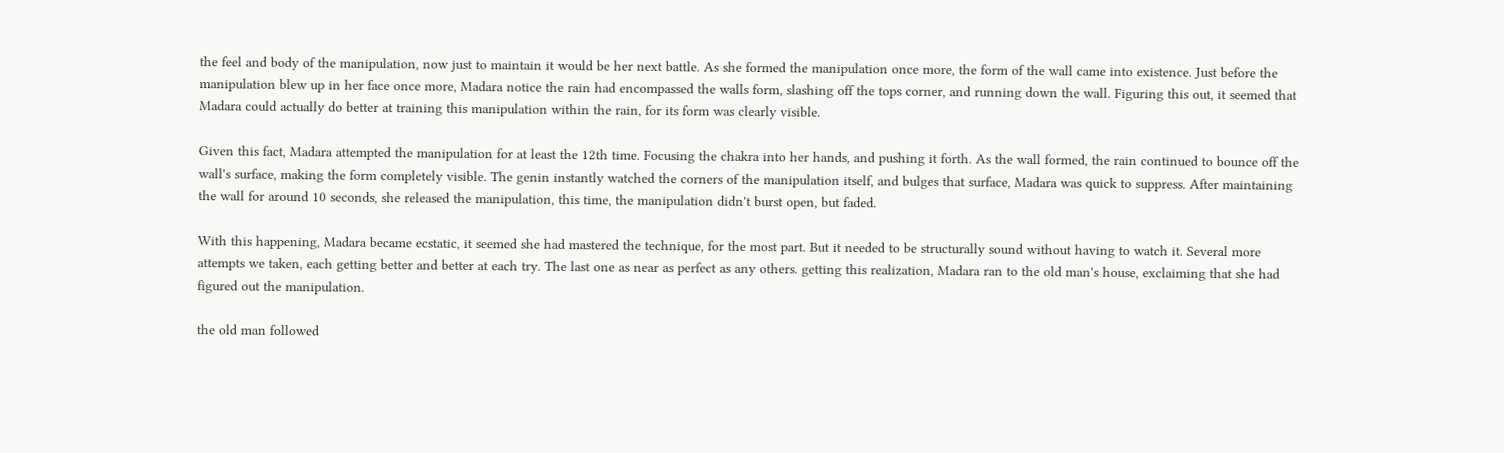the feel and body of the manipulation, now just to maintain it would be her next battle. As she formed the manipulation once more, the form of the wall came into existence. Just before the manipulation blew up in her face once more, Madara notice the rain had encompassed the walls form, slashing off the tops corner, and running down the wall. Figuring this out, it seemed that Madara could actually do better at training this manipulation within the rain, for its form was clearly visible.

Given this fact, Madara attempted the manipulation for at least the 12th time. Focusing the chakra into her hands, and pushing it forth. As the wall formed, the rain continued to bounce off the wall's surface, making the form completely visible. The genin instantly watched the corners of the manipulation itself, and bulges that surface, Madara was quick to suppress. After maintaining the wall for around 10 seconds, she released the manipulation, this time, the manipulation didn't burst open, but faded.

With this happening, Madara became ecstatic, it seemed she had mastered the technique, for the most part. But it needed to be structurally sound without having to watch it. Several more attempts we taken, each getting better and better at each try. The last one as near as perfect as any others. getting this realization, Madara ran to the old man's house, exclaiming that she had figured out the manipulation.

the old man followed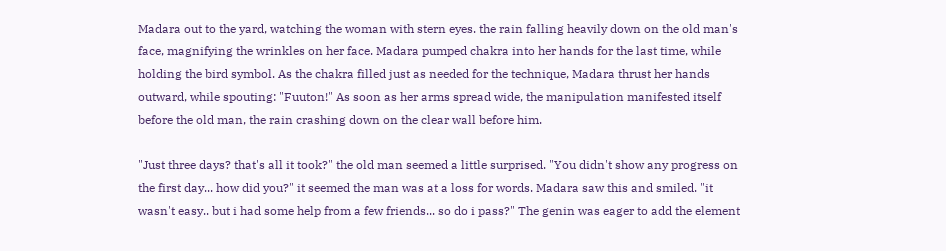Madara out to the yard, watching the woman with stern eyes. the rain falling heavily down on the old man's face, magnifying the wrinkles on her face. Madara pumped chakra into her hands for the last time, while holding the bird symbol. As the chakra filled just as needed for the technique, Madara thrust her hands outward, while spouting: "Fuuton!" As soon as her arms spread wide, the manipulation manifested itself before the old man, the rain crashing down on the clear wall before him.

"Just three days? that's all it took?" the old man seemed a little surprised. "You didn't show any progress on the first day... how did you?" it seemed the man was at a loss for words. Madara saw this and smiled. "it wasn't easy.. but i had some help from a few friends... so do i pass?" The genin was eager to add the element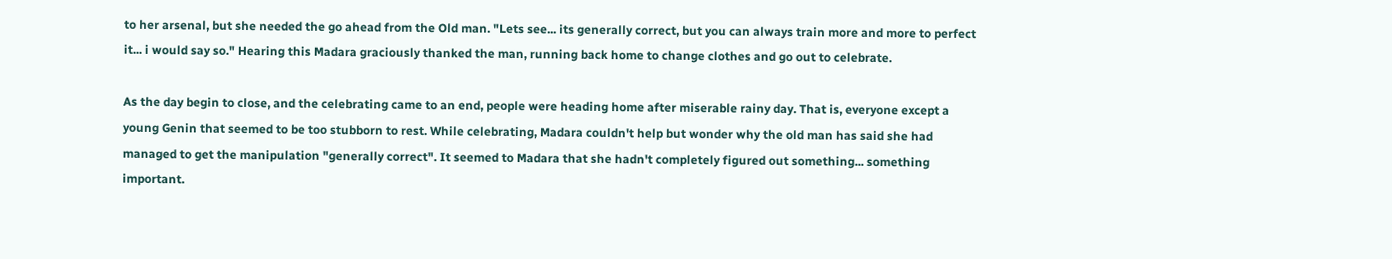to her arsenal, but she needed the go ahead from the Old man. "Lets see... its generally correct, but you can always train more and more to perfect it... i would say so." Hearing this Madara graciously thanked the man, running back home to change clothes and go out to celebrate.

As the day begin to close, and the celebrating came to an end, people were heading home after miserable rainy day. That is, everyone except a young Genin that seemed to be too stubborn to rest. While celebrating, Madara couldn't help but wonder why the old man has said she had managed to get the manipulation "generally correct". It seemed to Madara that she hadn't completely figured out something... something important.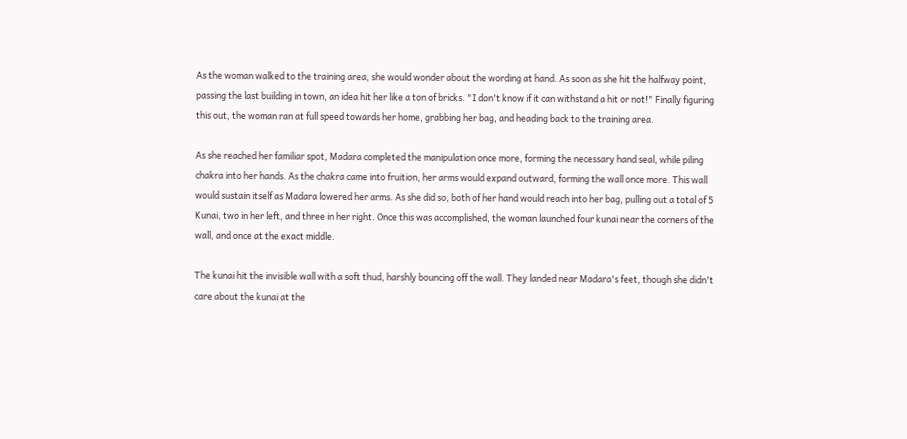As the woman walked to the training area, she would wonder about the wording at hand. As soon as she hit the halfway point, passing the last building in town, an idea hit her like a ton of bricks. "I don't know if it can withstand a hit or not!" Finally figuring this out, the woman ran at full speed towards her home, grabbing her bag, and heading back to the training area.

As she reached her familiar spot, Madara completed the manipulation once more, forming the necessary hand seal, while piling chakra into her hands. As the chakra came into fruition, her arms would expand outward, forming the wall once more. This wall would sustain itself as Madara lowered her arms. As she did so, both of her hand would reach into her bag, pulling out a total of 5 Kunai, two in her left, and three in her right. Once this was accomplished, the woman launched four kunai near the corners of the wall, and once at the exact middle.

The kunai hit the invisible wall with a soft thud, harshly bouncing off the wall. They landed near Madara's feet, though she didn't care about the kunai at the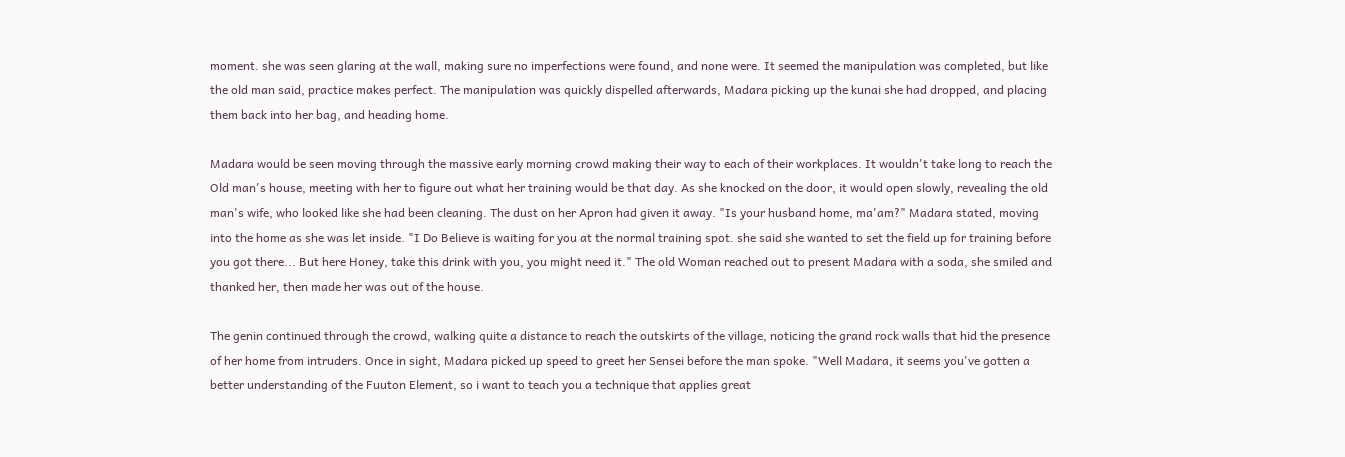moment. she was seen glaring at the wall, making sure no imperfections were found, and none were. It seemed the manipulation was completed, but like the old man said, practice makes perfect. The manipulation was quickly dispelled afterwards, Madara picking up the kunai she had dropped, and placing them back into her bag, and heading home.

Madara would be seen moving through the massive early morning crowd making their way to each of their workplaces. It wouldn't take long to reach the Old man's house, meeting with her to figure out what her training would be that day. As she knocked on the door, it would open slowly, revealing the old man's wife, who looked like she had been cleaning. The dust on her Apron had given it away. "Is your husband home, ma'am?" Madara stated, moving into the home as she was let inside. "I Do Believe is waiting for you at the normal training spot. she said she wanted to set the field up for training before you got there... But here Honey, take this drink with you, you might need it." The old Woman reached out to present Madara with a soda, she smiled and thanked her, then made her was out of the house.

The genin continued through the crowd, walking quite a distance to reach the outskirts of the village, noticing the grand rock walls that hid the presence of her home from intruders. Once in sight, Madara picked up speed to greet her Sensei before the man spoke. "Well Madara, it seems you've gotten a better understanding of the Fuuton Element, so i want to teach you a technique that applies great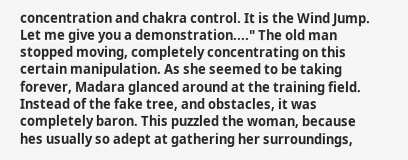concentration and chakra control. It is the Wind Jump. Let me give you a demonstration...." The old man stopped moving, completely concentrating on this certain manipulation. As she seemed to be taking forever, Madara glanced around at the training field. Instead of the fake tree, and obstacles, it was completely baron. This puzzled the woman, because hes usually so adept at gathering her surroundings,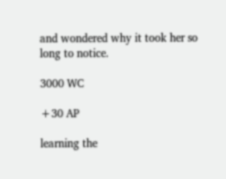and wondered why it took her so long to notice.

3000 WC

+30 AP

learning the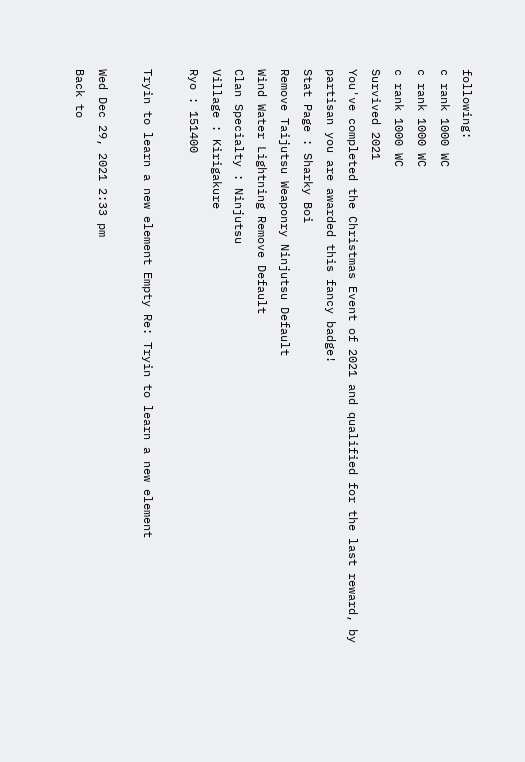following:
c rank 1000 WC
c rank 1000 WC
c rank 1000 WC
Survived 2021
You've completed the Christmas Event of 2021 and qualified for the last reward, by partisan you are awarded this fancy badge!
Stat Page : Sharky Boi
Remove Taijutsu Weaponry Ninjutsu Default
Wind Water Lightning Remove Default
Clan Specialty : Ninjutsu
Village : Kirigakure
Ryo : 151400

Tryin to learn a new element Empty Re: Tryin to learn a new element

Wed Dec 29, 2021 2:33 pm
Back to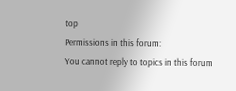top
Permissions in this forum:
You cannot reply to topics in this forum